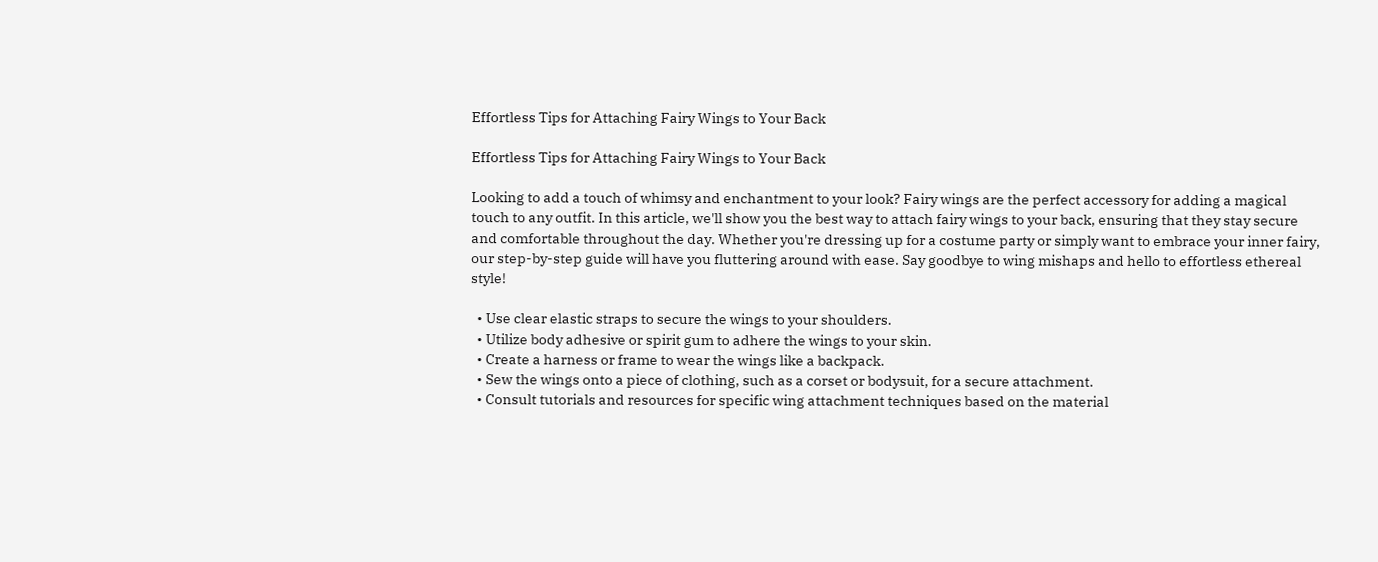Effortless Tips for Attaching Fairy Wings to Your Back

Effortless Tips for Attaching Fairy Wings to Your Back

Looking to add a touch of whimsy and enchantment to your look? Fairy wings are the perfect accessory for adding a magical touch to any outfit. In this article, we'll show you the best way to attach fairy wings to your back, ensuring that they stay secure and comfortable throughout the day. Whether you're dressing up for a costume party or simply want to embrace your inner fairy, our step-by-step guide will have you fluttering around with ease. Say goodbye to wing mishaps and hello to effortless ethereal style!

  • Use clear elastic straps to secure the wings to your shoulders.
  • Utilize body adhesive or spirit gum to adhere the wings to your skin.
  • Create a harness or frame to wear the wings like a backpack.
  • Sew the wings onto a piece of clothing, such as a corset or bodysuit, for a secure attachment.
  • Consult tutorials and resources for specific wing attachment techniques based on the material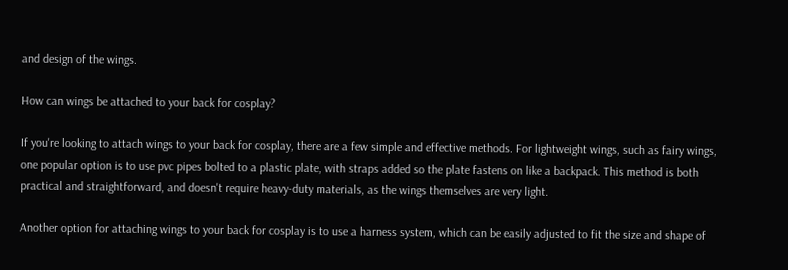and design of the wings.

How can wings be attached to your back for cosplay?

If you're looking to attach wings to your back for cosplay, there are a few simple and effective methods. For lightweight wings, such as fairy wings, one popular option is to use pvc pipes bolted to a plastic plate, with straps added so the plate fastens on like a backpack. This method is both practical and straightforward, and doesn't require heavy-duty materials, as the wings themselves are very light.

Another option for attaching wings to your back for cosplay is to use a harness system, which can be easily adjusted to fit the size and shape of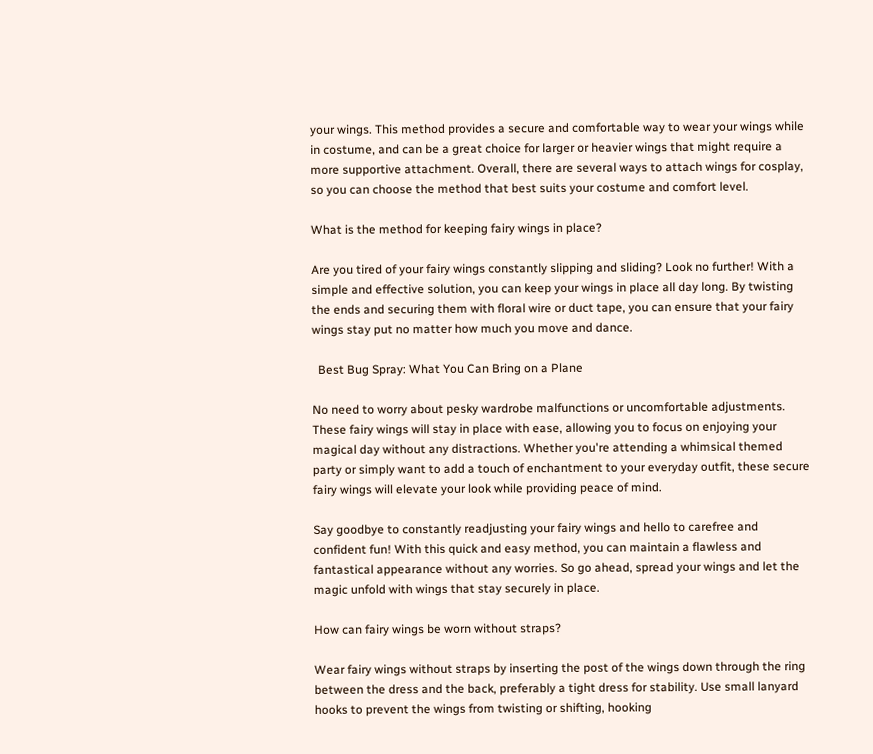your wings. This method provides a secure and comfortable way to wear your wings while in costume, and can be a great choice for larger or heavier wings that might require a more supportive attachment. Overall, there are several ways to attach wings for cosplay, so you can choose the method that best suits your costume and comfort level.

What is the method for keeping fairy wings in place?

Are you tired of your fairy wings constantly slipping and sliding? Look no further! With a simple and effective solution, you can keep your wings in place all day long. By twisting the ends and securing them with floral wire or duct tape, you can ensure that your fairy wings stay put no matter how much you move and dance.

  Best Bug Spray: What You Can Bring on a Plane

No need to worry about pesky wardrobe malfunctions or uncomfortable adjustments. These fairy wings will stay in place with ease, allowing you to focus on enjoying your magical day without any distractions. Whether you're attending a whimsical themed party or simply want to add a touch of enchantment to your everyday outfit, these secure fairy wings will elevate your look while providing peace of mind.

Say goodbye to constantly readjusting your fairy wings and hello to carefree and confident fun! With this quick and easy method, you can maintain a flawless and fantastical appearance without any worries. So go ahead, spread your wings and let the magic unfold with wings that stay securely in place.

How can fairy wings be worn without straps?

Wear fairy wings without straps by inserting the post of the wings down through the ring between the dress and the back, preferably a tight dress for stability. Use small lanyard hooks to prevent the wings from twisting or shifting, hooking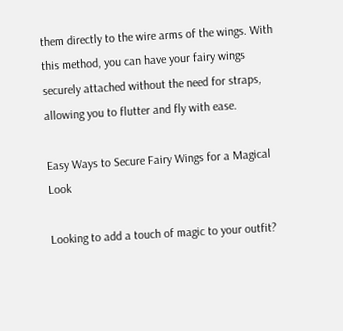them directly to the wire arms of the wings. With this method, you can have your fairy wings securely attached without the need for straps, allowing you to flutter and fly with ease.

Easy Ways to Secure Fairy Wings for a Magical Look

Looking to add a touch of magic to your outfit?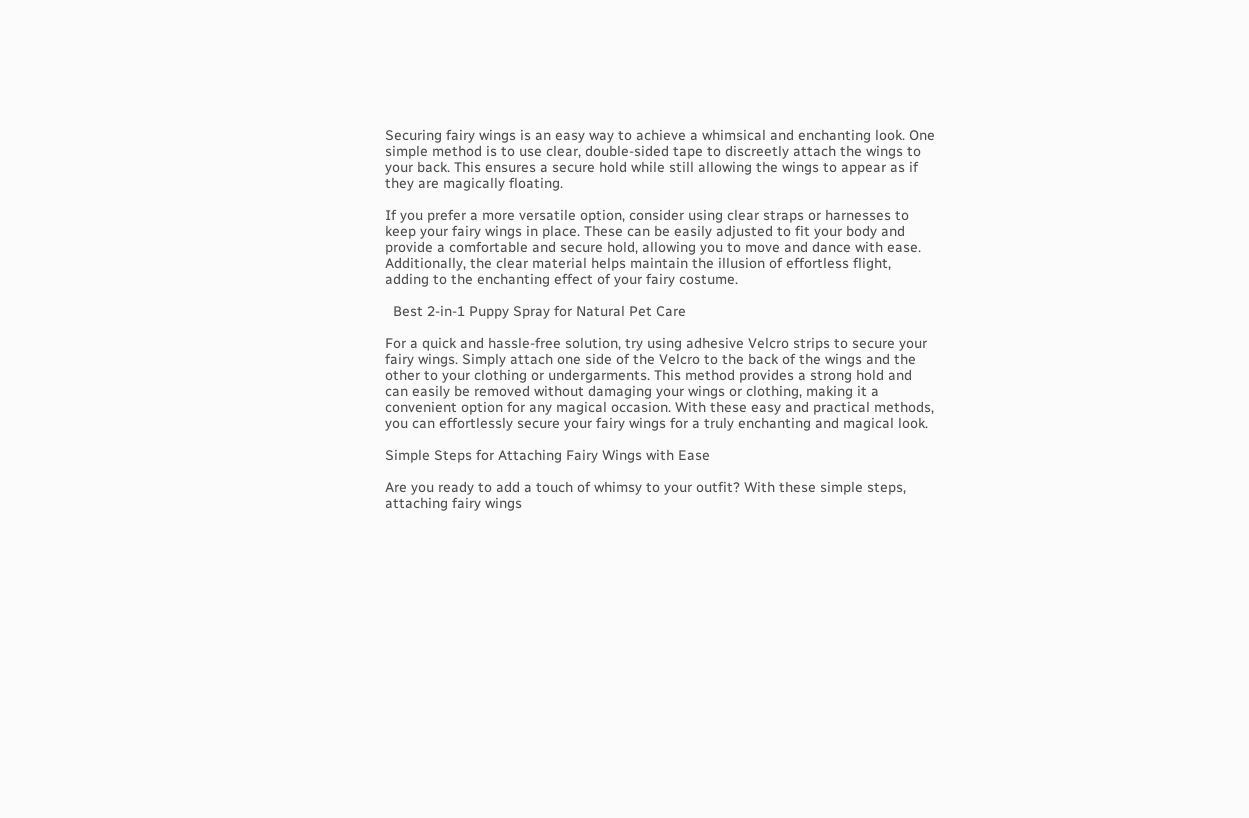Securing fairy wings is an easy way to achieve a whimsical and enchanting look. One simple method is to use clear, double-sided tape to discreetly attach the wings to your back. This ensures a secure hold while still allowing the wings to appear as if they are magically floating.

If you prefer a more versatile option, consider using clear straps or harnesses to keep your fairy wings in place. These can be easily adjusted to fit your body and provide a comfortable and secure hold, allowing you to move and dance with ease. Additionally, the clear material helps maintain the illusion of effortless flight, adding to the enchanting effect of your fairy costume.

  Best 2-in-1 Puppy Spray for Natural Pet Care

For a quick and hassle-free solution, try using adhesive Velcro strips to secure your fairy wings. Simply attach one side of the Velcro to the back of the wings and the other to your clothing or undergarments. This method provides a strong hold and can easily be removed without damaging your wings or clothing, making it a convenient option for any magical occasion. With these easy and practical methods, you can effortlessly secure your fairy wings for a truly enchanting and magical look.

Simple Steps for Attaching Fairy Wings with Ease

Are you ready to add a touch of whimsy to your outfit? With these simple steps, attaching fairy wings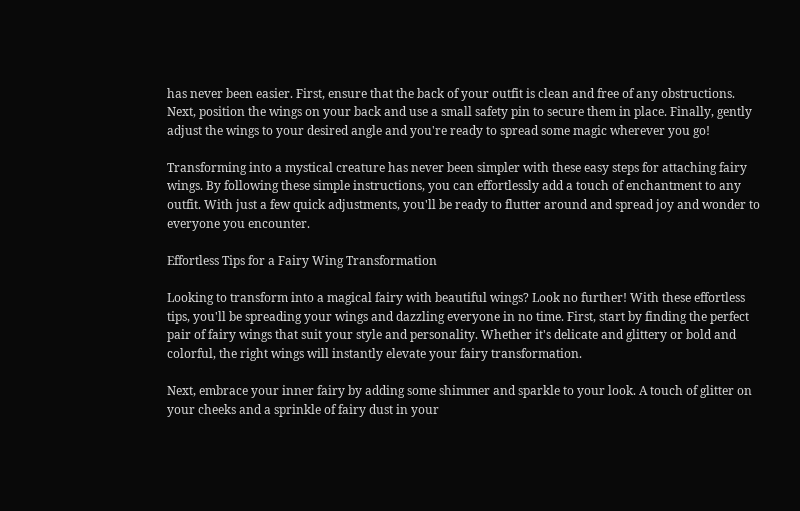has never been easier. First, ensure that the back of your outfit is clean and free of any obstructions. Next, position the wings on your back and use a small safety pin to secure them in place. Finally, gently adjust the wings to your desired angle and you're ready to spread some magic wherever you go!

Transforming into a mystical creature has never been simpler with these easy steps for attaching fairy wings. By following these simple instructions, you can effortlessly add a touch of enchantment to any outfit. With just a few quick adjustments, you'll be ready to flutter around and spread joy and wonder to everyone you encounter.

Effortless Tips for a Fairy Wing Transformation

Looking to transform into a magical fairy with beautiful wings? Look no further! With these effortless tips, you'll be spreading your wings and dazzling everyone in no time. First, start by finding the perfect pair of fairy wings that suit your style and personality. Whether it's delicate and glittery or bold and colorful, the right wings will instantly elevate your fairy transformation.

Next, embrace your inner fairy by adding some shimmer and sparkle to your look. A touch of glitter on your cheeks and a sprinkle of fairy dust in your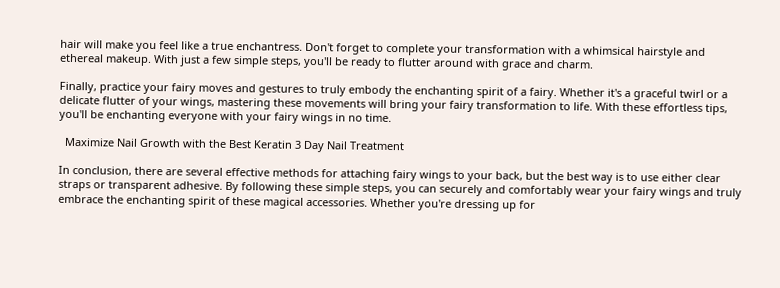hair will make you feel like a true enchantress. Don't forget to complete your transformation with a whimsical hairstyle and ethereal makeup. With just a few simple steps, you'll be ready to flutter around with grace and charm.

Finally, practice your fairy moves and gestures to truly embody the enchanting spirit of a fairy. Whether it's a graceful twirl or a delicate flutter of your wings, mastering these movements will bring your fairy transformation to life. With these effortless tips, you'll be enchanting everyone with your fairy wings in no time.

  Maximize Nail Growth with the Best Keratin 3 Day Nail Treatment

In conclusion, there are several effective methods for attaching fairy wings to your back, but the best way is to use either clear straps or transparent adhesive. By following these simple steps, you can securely and comfortably wear your fairy wings and truly embrace the enchanting spirit of these magical accessories. Whether you're dressing up for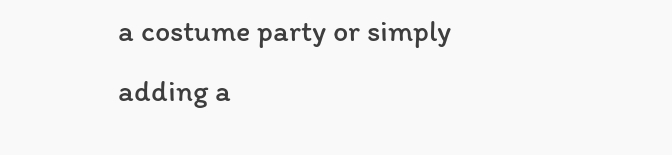a costume party or simply adding a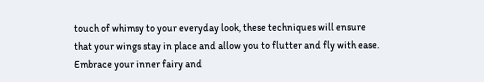touch of whimsy to your everyday look, these techniques will ensure that your wings stay in place and allow you to flutter and fly with ease. Embrace your inner fairy and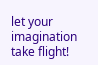let your imagination take flight!